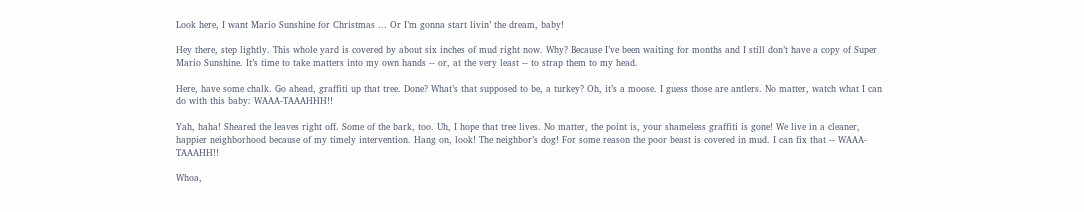Look here, I want Mario Sunshine for Christmas ... Or I’m gonna start livin’ the dream, baby!

Hey there, step lightly. This whole yard is covered by about six inches of mud right now. Why? Because I’ve been waiting for months and I still don’t have a copy of Super Mario Sunshine. It’s time to take matters into my own hands -- or, at the very least -- to strap them to my head.

Here, have some chalk. Go ahead, graffiti up that tree. Done? What’s that supposed to be, a turkey? Oh, it’s a moose. I guess those are antlers. No matter, watch what I can do with this baby: WAAA-TAAAHHH!!

Yah, haha! Sheared the leaves right off. Some of the bark, too. Uh, I hope that tree lives. No matter, the point is, your shameless graffiti is gone! We live in a cleaner, happier neighborhood because of my timely intervention. Hang on, look! The neighbor’s dog! For some reason the poor beast is covered in mud. I can fix that -- WAAA-TAAAHH!!

Whoa,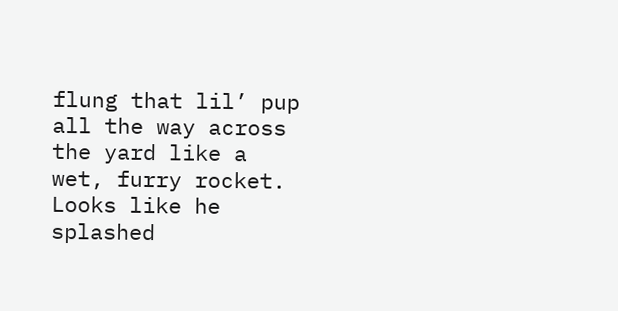flung that lil’ pup all the way across the yard like a wet, furry rocket. Looks like he splashed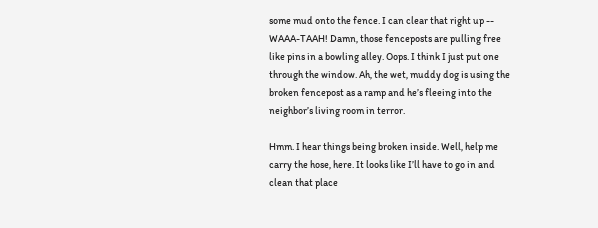some mud onto the fence. I can clear that right up -- WAAA-TAAH! Damn, those fenceposts are pulling free like pins in a bowling alley. Oops. I think I just put one through the window. Ah, the wet, muddy dog is using the broken fencepost as a ramp and he’s fleeing into the neighbor’s living room in terror.

Hmm. I hear things being broken inside. Well, help me carry the hose, here. It looks like I’ll have to go in and clean that place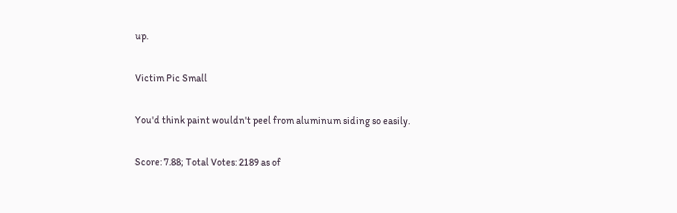up.

Victim Pic Small

You'd think paint wouldn't peel from aluminum siding so easily.

Score: 7.88; Total Votes: 2189 as of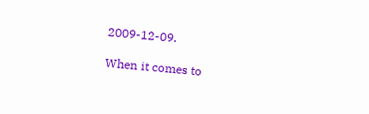2009-12-09.

When it comes to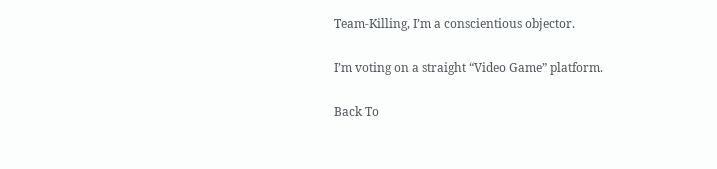Team-Killing, I’m a conscientious objector.

I’m voting on a straight “Video Game” platform.

Back To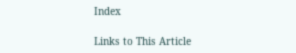Index

Links to This Article